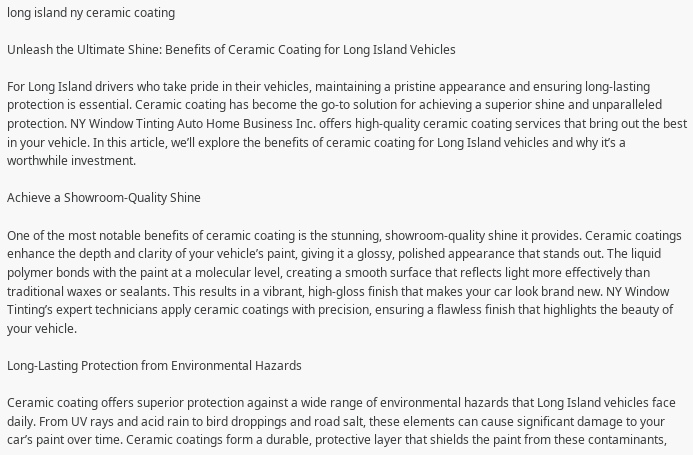long island ny ceramic coating

Unleash the Ultimate Shine: Benefits of Ceramic Coating for Long Island Vehicles

For Long Island drivers who take pride in their vehicles, maintaining a pristine appearance and ensuring long-lasting protection is essential. Ceramic coating has become the go-to solution for achieving a superior shine and unparalleled protection. NY Window Tinting Auto Home Business Inc. offers high-quality ceramic coating services that bring out the best in your vehicle. In this article, we’ll explore the benefits of ceramic coating for Long Island vehicles and why it’s a worthwhile investment.

Achieve a Showroom-Quality Shine

One of the most notable benefits of ceramic coating is the stunning, showroom-quality shine it provides. Ceramic coatings enhance the depth and clarity of your vehicle’s paint, giving it a glossy, polished appearance that stands out. The liquid polymer bonds with the paint at a molecular level, creating a smooth surface that reflects light more effectively than traditional waxes or sealants. This results in a vibrant, high-gloss finish that makes your car look brand new. NY Window Tinting’s expert technicians apply ceramic coatings with precision, ensuring a flawless finish that highlights the beauty of your vehicle.

Long-Lasting Protection from Environmental Hazards

Ceramic coating offers superior protection against a wide range of environmental hazards that Long Island vehicles face daily. From UV rays and acid rain to bird droppings and road salt, these elements can cause significant damage to your car’s paint over time. Ceramic coatings form a durable, protective layer that shields the paint from these contaminants,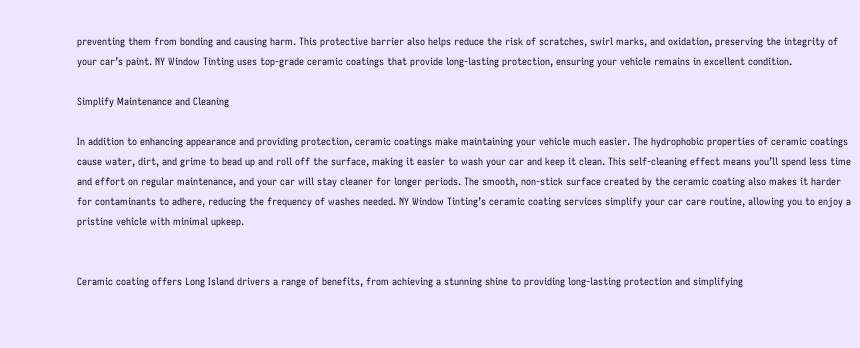preventing them from bonding and causing harm. This protective barrier also helps reduce the risk of scratches, swirl marks, and oxidation, preserving the integrity of your car’s paint. NY Window Tinting uses top-grade ceramic coatings that provide long-lasting protection, ensuring your vehicle remains in excellent condition.

Simplify Maintenance and Cleaning

In addition to enhancing appearance and providing protection, ceramic coatings make maintaining your vehicle much easier. The hydrophobic properties of ceramic coatings cause water, dirt, and grime to bead up and roll off the surface, making it easier to wash your car and keep it clean. This self-cleaning effect means you’ll spend less time and effort on regular maintenance, and your car will stay cleaner for longer periods. The smooth, non-stick surface created by the ceramic coating also makes it harder for contaminants to adhere, reducing the frequency of washes needed. NY Window Tinting’s ceramic coating services simplify your car care routine, allowing you to enjoy a pristine vehicle with minimal upkeep.


Ceramic coating offers Long Island drivers a range of benefits, from achieving a stunning shine to providing long-lasting protection and simplifying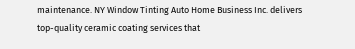maintenance. NY Window Tinting Auto Home Business Inc. delivers top-quality ceramic coating services that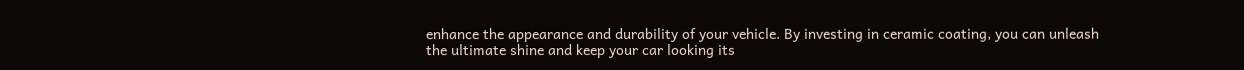enhance the appearance and durability of your vehicle. By investing in ceramic coating, you can unleash the ultimate shine and keep your car looking its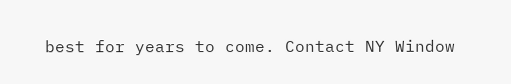best for years to come. Contact NY Window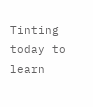Tinting today to learn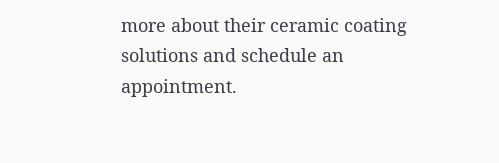more about their ceramic coating solutions and schedule an appointment.